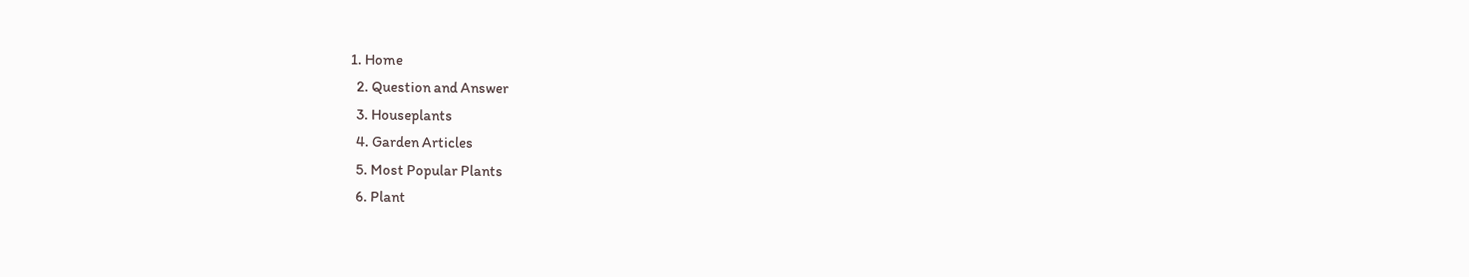1. Home
  2. Question and Answer
  3. Houseplants
  4. Garden Articles
  5. Most Popular Plants
  6. Plant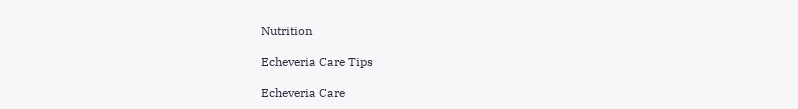Nutrition

Echeveria Care Tips

Echeveria Care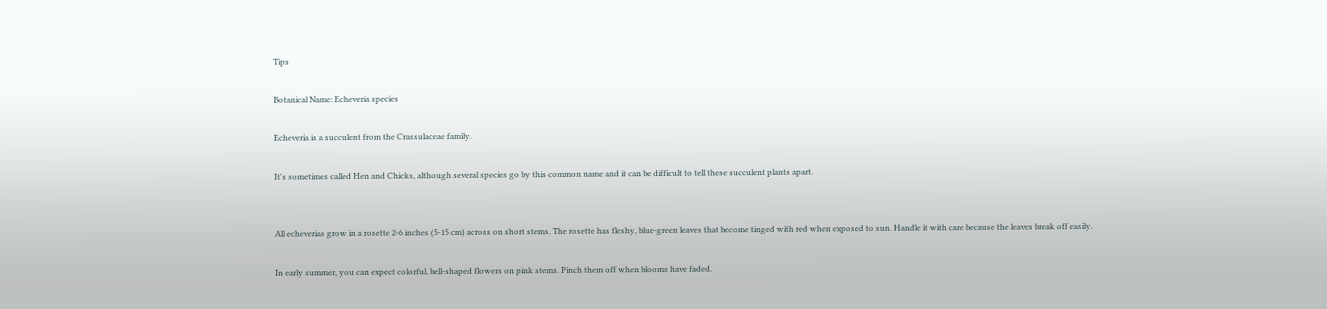Tips

Botanical Name: Echeveria species

Echeveria is a succulent from the Crassulaceae family.

It's sometimes called Hen and Chicks, although several species go by this common name and it can be difficult to tell these succulent plants apart.


All echeverias grow in a rosette 2-6 inches (5-15 cm) across on short stems. The rosette has fleshy, blue-green leaves that become tinged with red when exposed to sun. Handle it with care because the leaves break off easily.

In early summer, you can expect colorful, bell-shaped flowers on pink stems. Pinch them off when blooms have faded.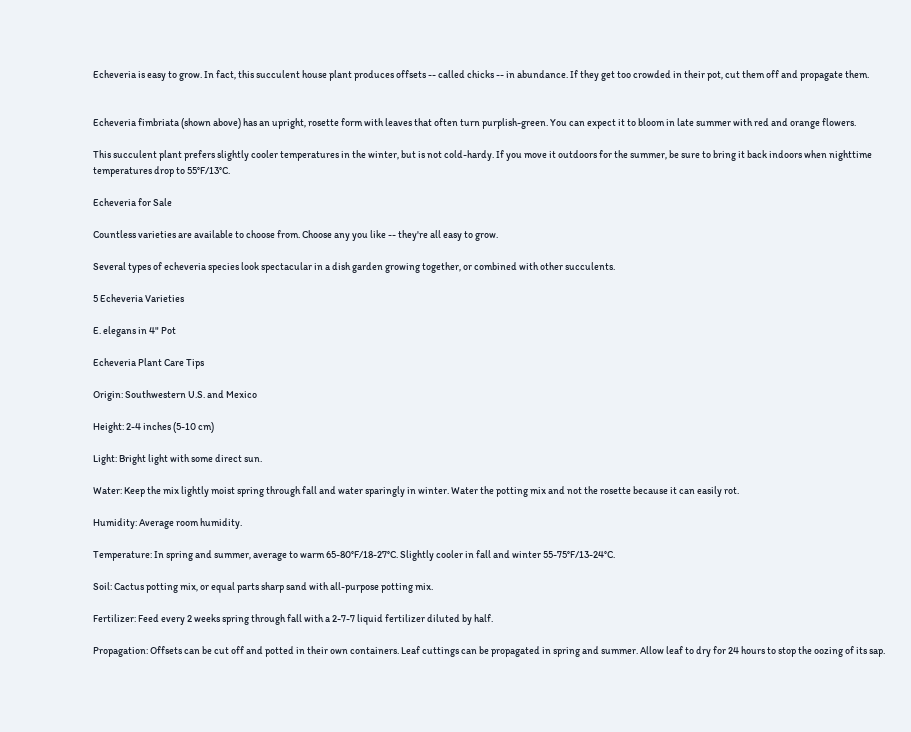Echeveria is easy to grow. In fact, this succulent house plant produces offsets -- called chicks -- in abundance. If they get too crowded in their pot, cut them off and propagate them.


Echeveria fimbriata (shown above) has an upright, rosette form with leaves that often turn purplish-green. You can expect it to bloom in late summer with red and orange flowers.

This succulent plant prefers slightly cooler temperatures in the winter, but is not cold-hardy. If you move it outdoors for the summer, be sure to bring it back indoors when nighttime temperatures drop to 55°F/13°C.

Echeveria for Sale

Countless varieties are available to choose from. Choose any you like -- they're all easy to grow.

Several types of echeveria species look spectacular in a dish garden growing together, or combined with other succulents.

5 Echeveria Varieties

E. elegans in 4" Pot

Echeveria Plant Care Tips

Origin: Southwestern U.S. and Mexico

Height: 2-4 inches (5-10 cm)

Light: Bright light with some direct sun.

Water: Keep the mix lightly moist spring through fall and water sparingly in winter. Water the potting mix and not the rosette because it can easily rot.

Humidity: Average room humidity.

Temperature: In spring and summer, average to warm 65-80°F/18-27°C. Slightly cooler in fall and winter 55-75°F/13-24°C.

Soil: Cactus potting mix, or equal parts sharp sand with all-purpose potting mix.

Fertilizer: Feed every 2 weeks spring through fall with a 2-7-7 liquid fertilizer diluted by half.

Propagation: Offsets can be cut off and potted in their own containers. Leaf cuttings can be propagated in spring and summer. Allow leaf to dry for 24 hours to stop the oozing of its sap.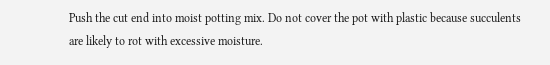Push the cut end into moist potting mix. Do not cover the pot with plastic because succulents are likely to rot with excessive moisture.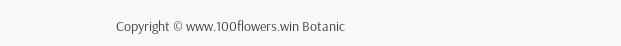Copyright © www.100flowers.win Botanic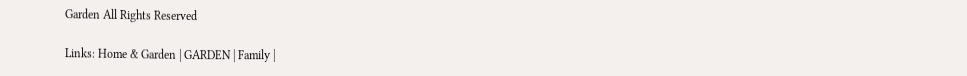Garden All Rights Reserved

Links: Home & Garden | GARDEN | Family |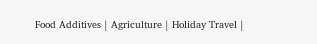Food Additives | Agriculture | Holiday Travel |